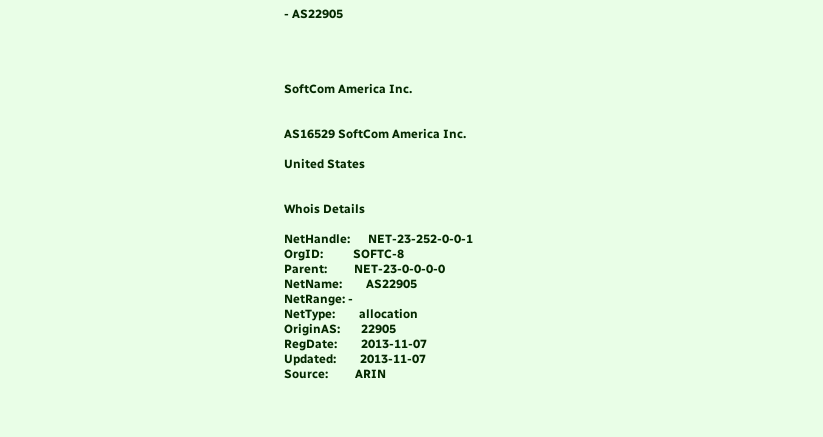- AS22905




SoftCom America Inc.


AS16529 SoftCom America Inc.

United States


Whois Details

NetHandle:      NET-23-252-0-0-1
OrgID:          SOFTC-8
Parent:         NET-23-0-0-0-0
NetName:        AS22905
NetRange: -
NetType:        allocation
OriginAS:       22905
RegDate:        2013-11-07
Updated:        2013-11-07
Source:         ARIN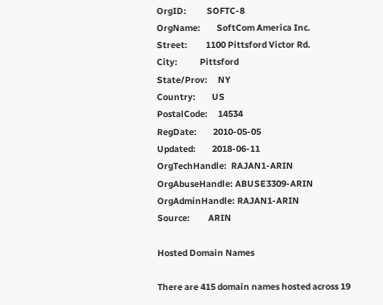OrgID:          SOFTC-8
OrgName:        SoftCom America Inc.
Street:         1100 Pittsford Victor Rd.
City:           Pittsford
State/Prov:     NY
Country:        US
PostalCode:     14534
RegDate:        2010-05-05
Updated:        2018-06-11
OrgTechHandle:  RAJAN1-ARIN
OrgAbuseHandle: ABUSE3309-ARIN
OrgAdminHandle: RAJAN1-ARIN
Source:         ARIN

Hosted Domain Names

There are 415 domain names hosted across 19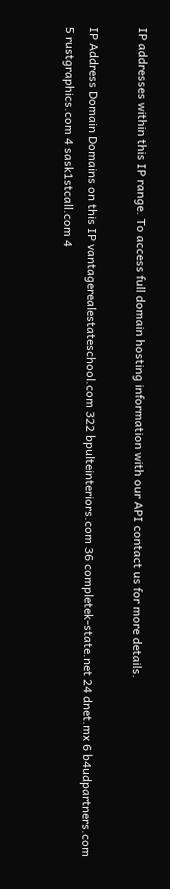IP addresses within this IP range. To access full domain hosting information with our API contact us for more details.

IP Address Domain Domains on this IP vantagerealestateschool.com 322 bpulteinteriors.com 36 completek-state.net 24 dnet.mx 6 b4udpartners.com 5 rustgraphics.com 4 sask1stcall.com 4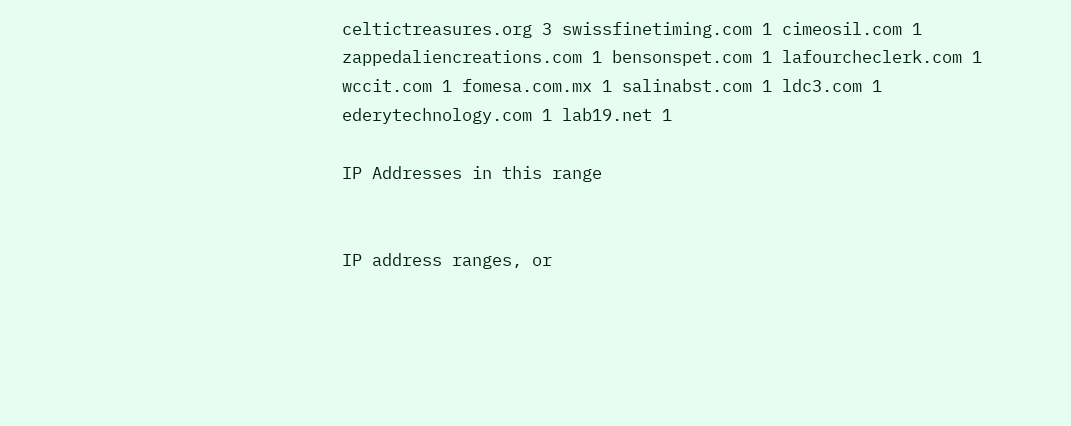celtictreasures.org 3 swissfinetiming.com 1 cimeosil.com 1 zappedaliencreations.com 1 bensonspet.com 1 lafourcheclerk.com 1 wccit.com 1 fomesa.com.mx 1 salinabst.com 1 ldc3.com 1 ederytechnology.com 1 lab19.net 1

IP Addresses in this range


IP address ranges, or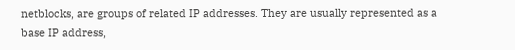netblocks, are groups of related IP addresses. They are usually represented as a base IP address,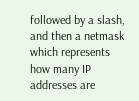followed by a slash, and then a netmask which represents how many IP addresses are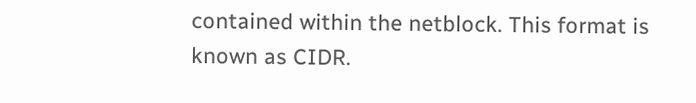contained within the netblock. This format is known as CIDR.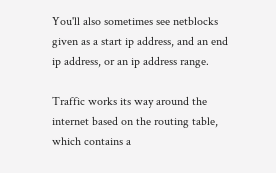You'll also sometimes see netblocks given as a start ip address, and an end ip address, or an ip address range.

Traffic works its way around the internet based on the routing table, which contains a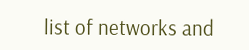list of networks and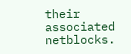their associated netblocks.